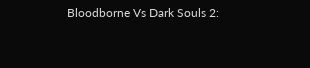Bloodborne Vs Dark Souls 2: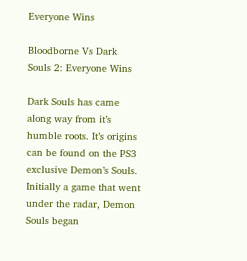Everyone Wins

Bloodborne Vs Dark Souls 2: Everyone Wins

Dark Souls has came along way from it’s humble roots. It’s origins can be found on the PS3 exclusive Demon’s Souls. Initially a game that went under the radar, Demon Souls began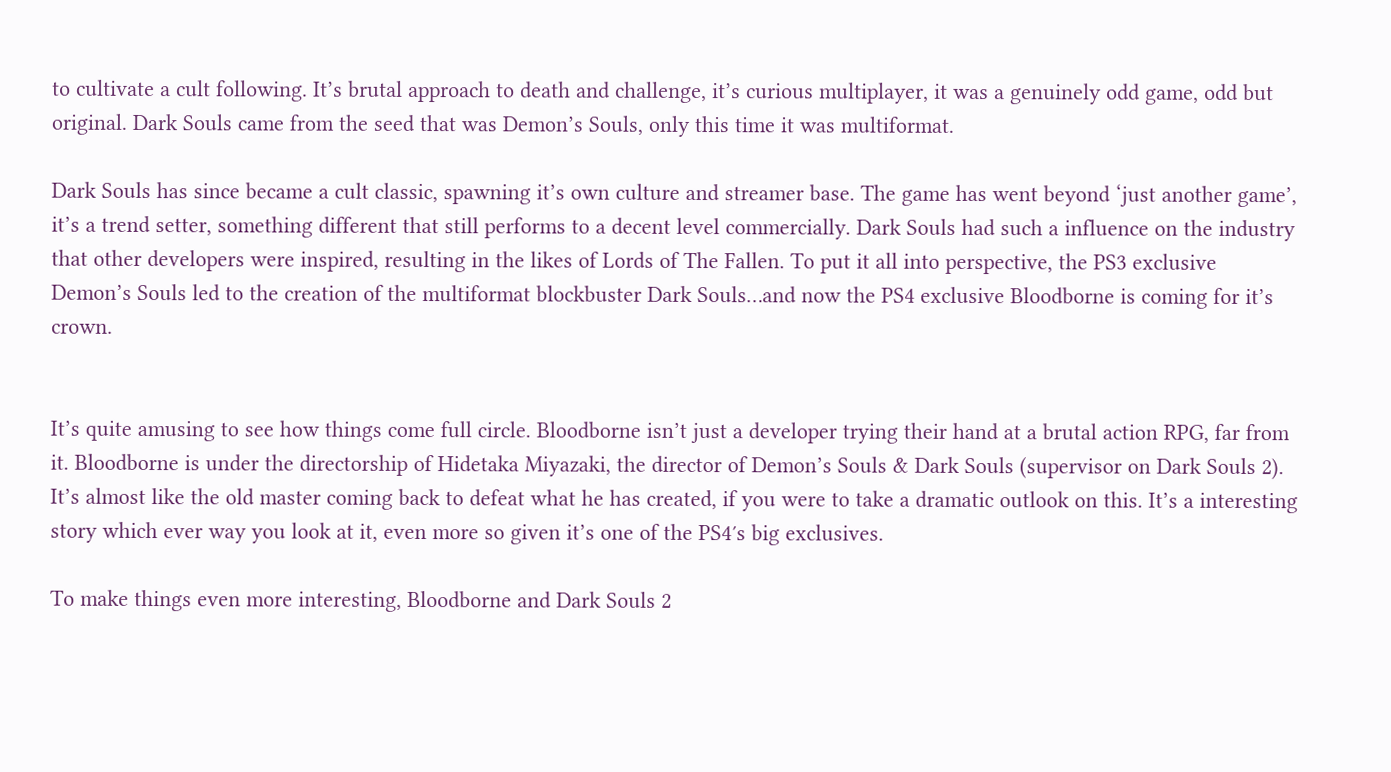to cultivate a cult following. It’s brutal approach to death and challenge, it’s curious multiplayer, it was a genuinely odd game, odd but original. Dark Souls came from the seed that was Demon’s Souls, only this time it was multiformat.

Dark Souls has since became a cult classic, spawning it’s own culture and streamer base. The game has went beyond ‘just another game’, it’s a trend setter, something different that still performs to a decent level commercially. Dark Souls had such a influence on the industry that other developers were inspired, resulting in the likes of Lords of The Fallen. To put it all into perspective, the PS3 exclusive Demon’s Souls led to the creation of the multiformat blockbuster Dark Souls…and now the PS4 exclusive Bloodborne is coming for it’s crown.


It’s quite amusing to see how things come full circle. Bloodborne isn’t just a developer trying their hand at a brutal action RPG, far from it. Bloodborne is under the directorship of Hidetaka Miyazaki, the director of Demon’s Souls & Dark Souls (supervisor on Dark Souls 2). It’s almost like the old master coming back to defeat what he has created, if you were to take a dramatic outlook on this. It’s a interesting story which ever way you look at it, even more so given it’s one of the PS4′s big exclusives.

To make things even more interesting, Bloodborne and Dark Souls 2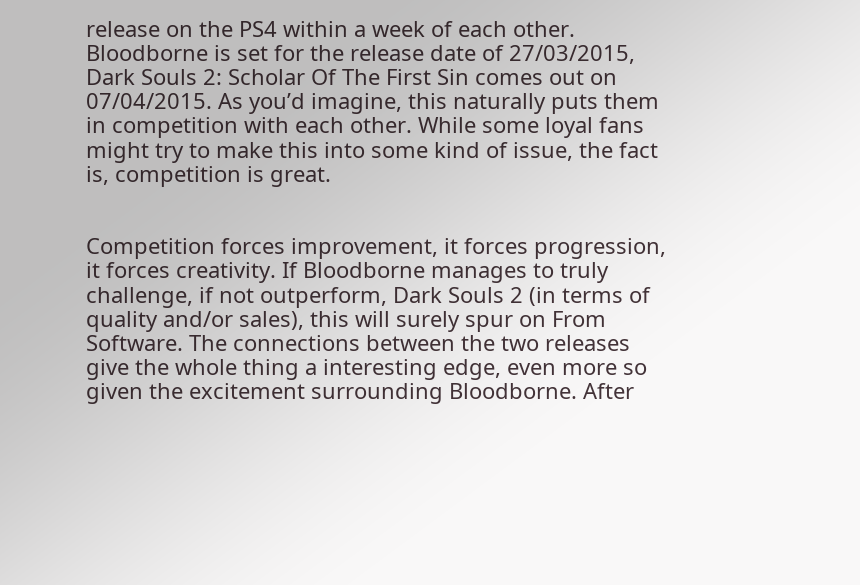release on the PS4 within a week of each other. Bloodborne is set for the release date of 27/03/2015, Dark Souls 2: Scholar Of The First Sin comes out on 07/04/2015. As you’d imagine, this naturally puts them in competition with each other. While some loyal fans might try to make this into some kind of issue, the fact is, competition is great.


Competition forces improvement, it forces progression, it forces creativity. If Bloodborne manages to truly challenge, if not outperform, Dark Souls 2 (in terms of quality and/or sales), this will surely spur on From Software. The connections between the two releases give the whole thing a interesting edge, even more so given the excitement surrounding Bloodborne. After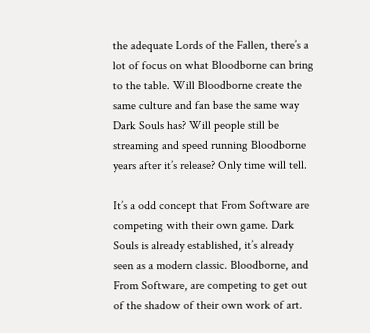the adequate Lords of the Fallen, there’s a lot of focus on what Bloodborne can bring to the table. Will Bloodborne create the same culture and fan base the same way Dark Souls has? Will people still be streaming and speed running Bloodborne years after it’s release? Only time will tell.

It’s a odd concept that From Software are competing with their own game. Dark Souls is already established, it’s already seen as a modern classic. Bloodborne, and From Software, are competing to get out of the shadow of their own work of art.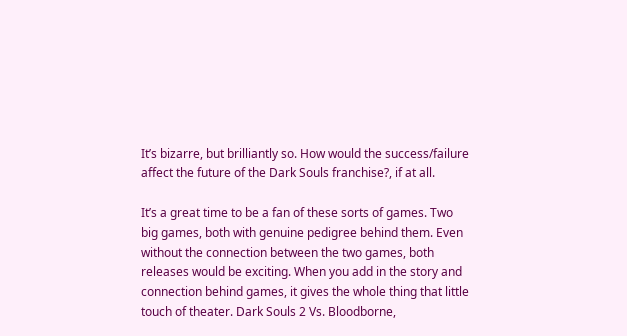It’s bizarre, but brilliantly so. How would the success/failure affect the future of the Dark Souls franchise?, if at all.

It’s a great time to be a fan of these sorts of games. Two big games, both with genuine pedigree behind them. Even without the connection between the two games, both releases would be exciting. When you add in the story and connection behind games, it gives the whole thing that little touch of theater. Dark Souls 2 Vs. Bloodborne,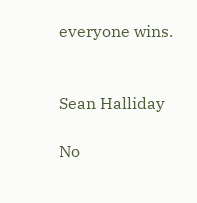everyone wins.


Sean Halliday

No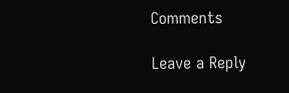Comments

Leave a Reply